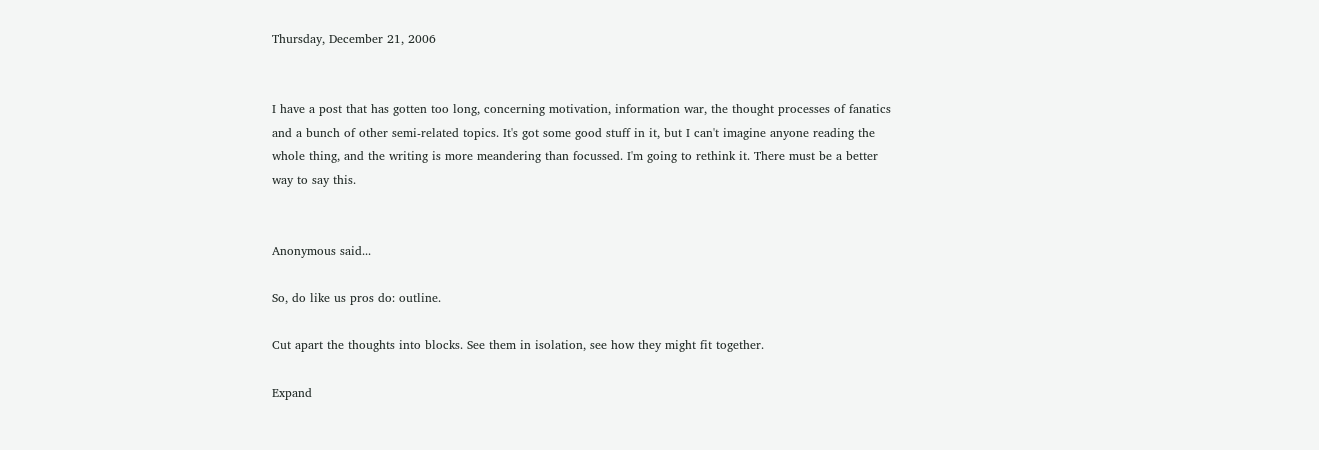Thursday, December 21, 2006


I have a post that has gotten too long, concerning motivation, information war, the thought processes of fanatics and a bunch of other semi-related topics. It's got some good stuff in it, but I can't imagine anyone reading the whole thing, and the writing is more meandering than focussed. I'm going to rethink it. There must be a better way to say this.


Anonymous said...

So, do like us pros do: outline.

Cut apart the thoughts into blocks. See them in isolation, see how they might fit together.

Expand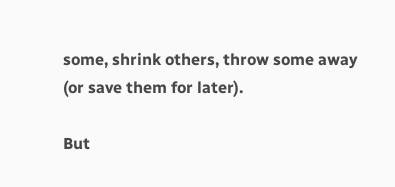some, shrink others, throw some away (or save them for later).

But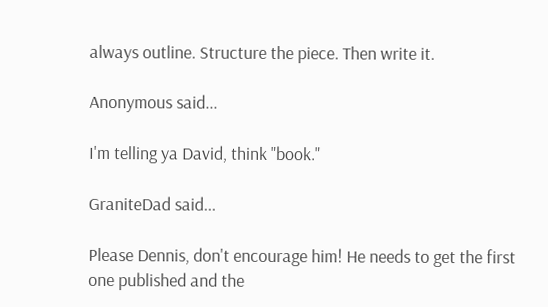always outline. Structure the piece. Then write it.

Anonymous said...

I'm telling ya David, think "book."

GraniteDad said...

Please Dennis, don't encourage him! He needs to get the first one published and the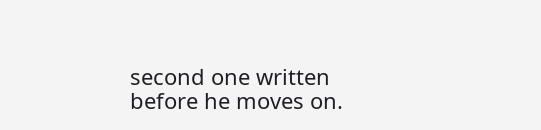second one written before he moves on.